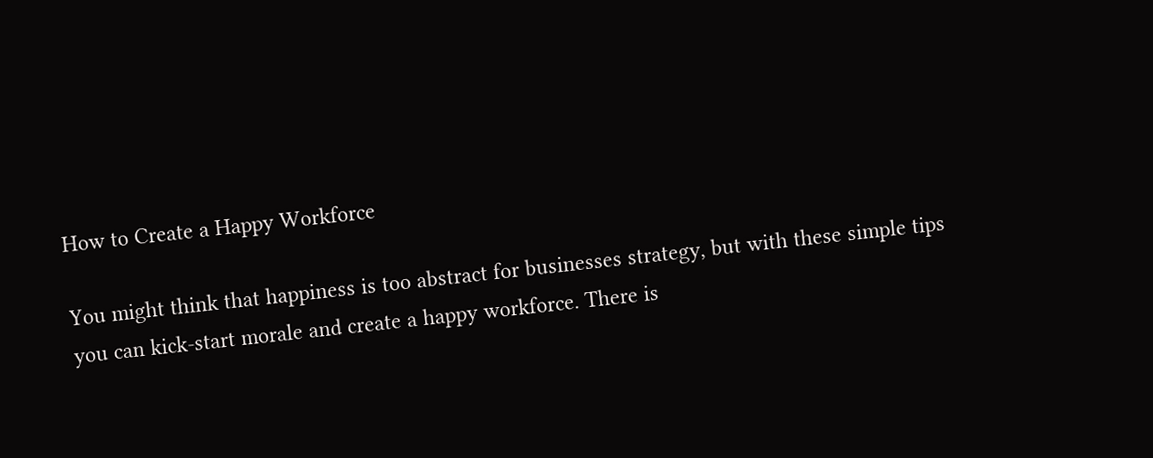How to Create a Happy Workforce

You might think that happiness is too abstract for businesses strategy, but with these simple tips you can kick-start morale and create a happy workforce. There is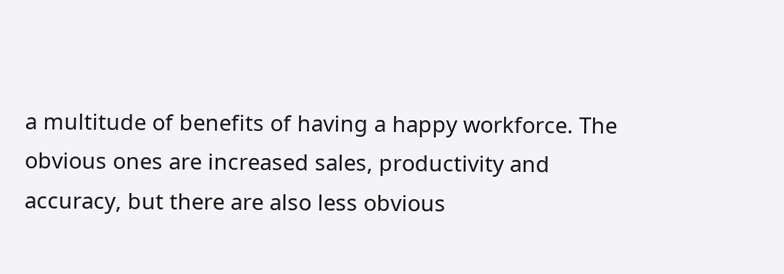a multitude of benefits of having a happy workforce. The obvious ones are increased sales, productivity and accuracy, but there are also less obvious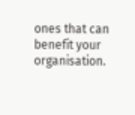ones that can benefit your organisation.